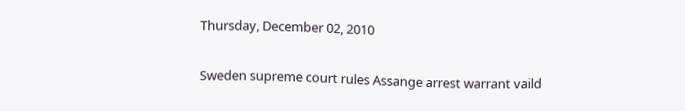Thursday, December 02, 2010

Sweden supreme court rules Assange arrest warrant vaild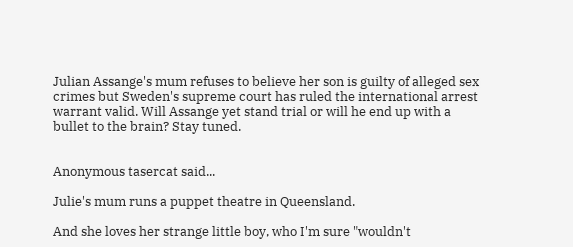Julian Assange's mum refuses to believe her son is guilty of alleged sex crimes but Sweden's supreme court has ruled the international arrest warrant valid. Will Assange yet stand trial or will he end up with a bullet to the brain? Stay tuned.


Anonymous tasercat said...

Julie's mum runs a puppet theatre in Queensland.

And she loves her strange little boy, who I'm sure "wouldn't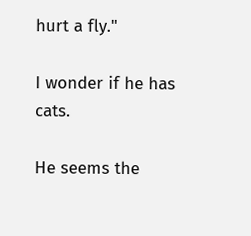hurt a fly."

I wonder if he has cats.

He seems the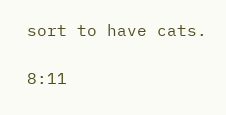sort to have cats.

8:11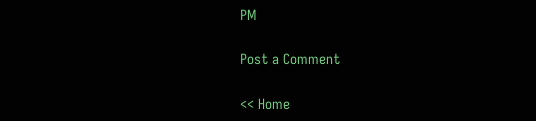PM

Post a Comment

<< Home